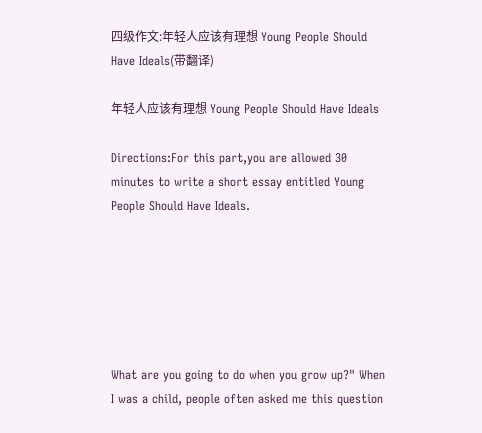四级作文:年轻人应该有理想 Young People Should Have Ideals(带翻译)

年轻人应该有理想 Young People Should Have Ideals

Directions:For this part,you are allowed 30 minutes to write a short essay entitled Young People Should Have Ideals.






What are you going to do when you grow up?" When I was a child, people often asked me this question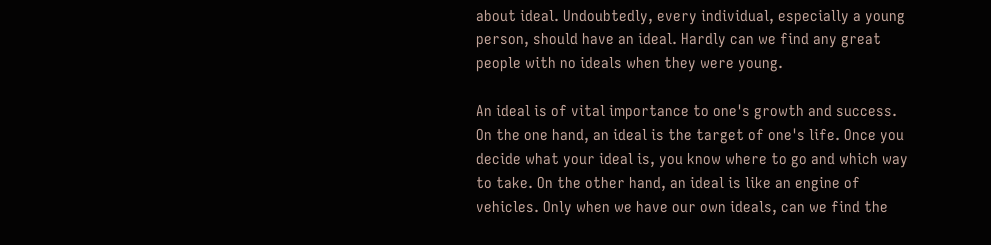about ideal. Undoubtedly, every individual, especially a young person, should have an ideal. Hardly can we find any great people with no ideals when they were young.

An ideal is of vital importance to one's growth and success. On the one hand, an ideal is the target of one's life. Once you decide what your ideal is, you know where to go and which way to take. On the other hand, an ideal is like an engine of vehicles. Only when we have our own ideals, can we find the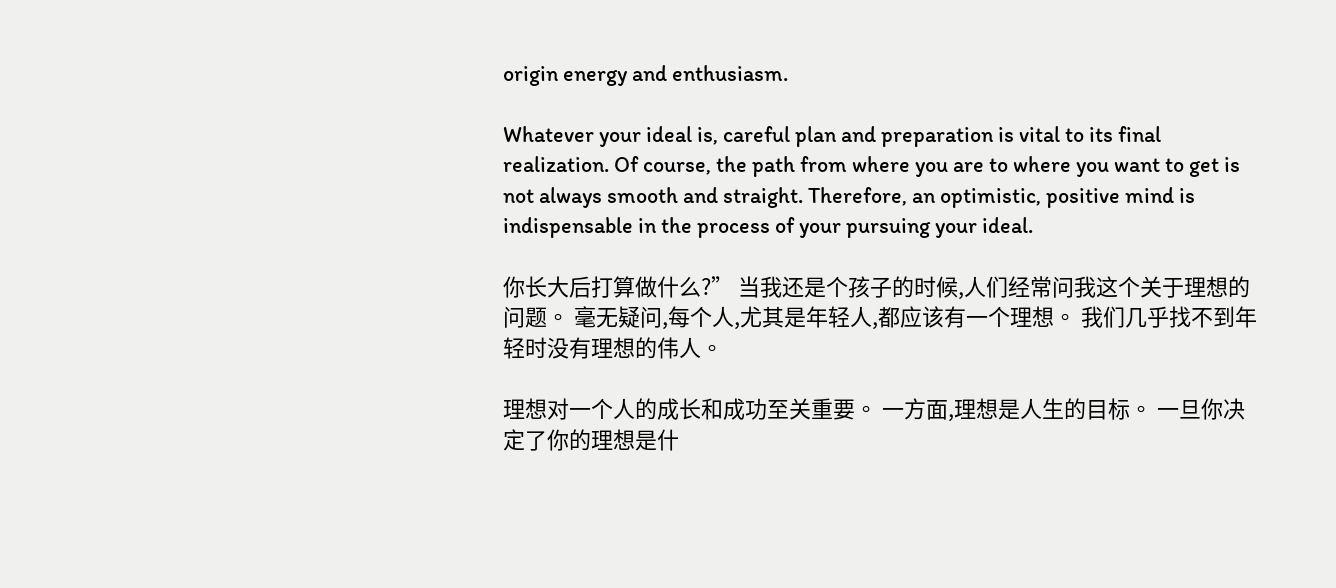origin energy and enthusiasm.

Whatever your ideal is, careful plan and preparation is vital to its final realization. Of course, the path from where you are to where you want to get is not always smooth and straight. Therefore, an optimistic, positive mind is indispensable in the process of your pursuing your ideal.

你长大后打算做什么?” 当我还是个孩子的时候,人们经常问我这个关于理想的问题。 毫无疑问,每个人,尤其是年轻人,都应该有一个理想。 我们几乎找不到年轻时没有理想的伟人。

理想对一个人的成长和成功至关重要。 一方面,理想是人生的目标。 一旦你决定了你的理想是什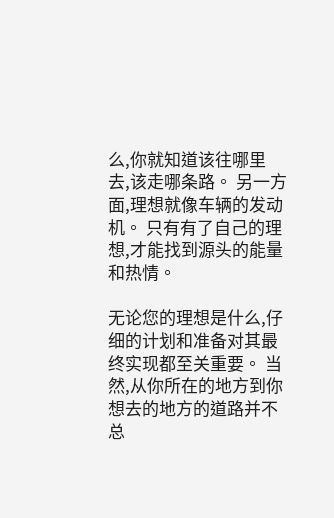么,你就知道该往哪里去,该走哪条路。 另一方面,理想就像车辆的发动机。 只有有了自己的理想,才能找到源头的能量和热情。

无论您的理想是什么,仔细的计划和准备对其最终实现都至关重要。 当然,从你所在的地方到你想去的地方的道路并不总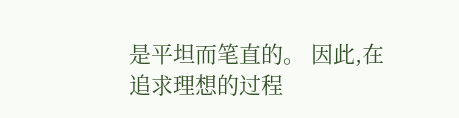是平坦而笔直的。 因此,在追求理想的过程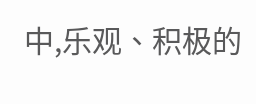中,乐观、积极的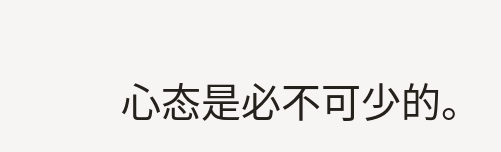心态是必不可少的。